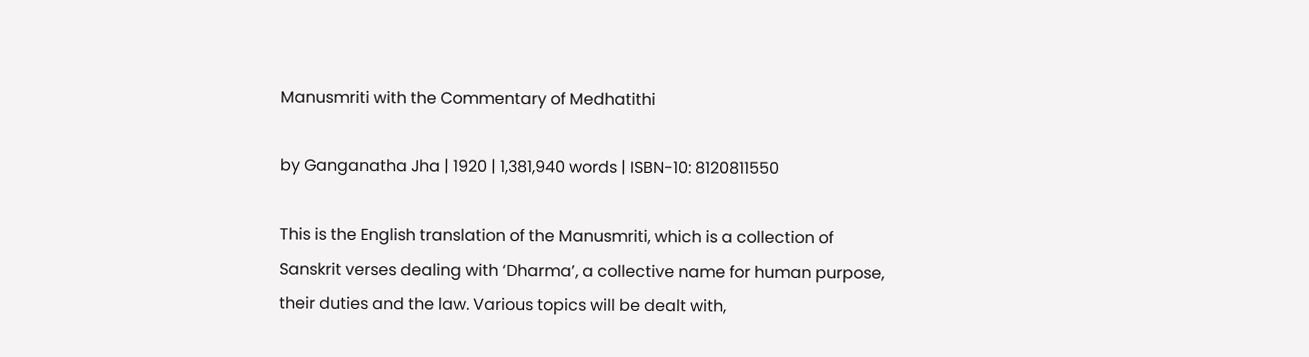Manusmriti with the Commentary of Medhatithi

by Ganganatha Jha | 1920 | 1,381,940 words | ISBN-10: 8120811550

This is the English translation of the Manusmriti, which is a collection of Sanskrit verses dealing with ‘Dharma’, a collective name for human purpose, their duties and the law. Various topics will be dealt with,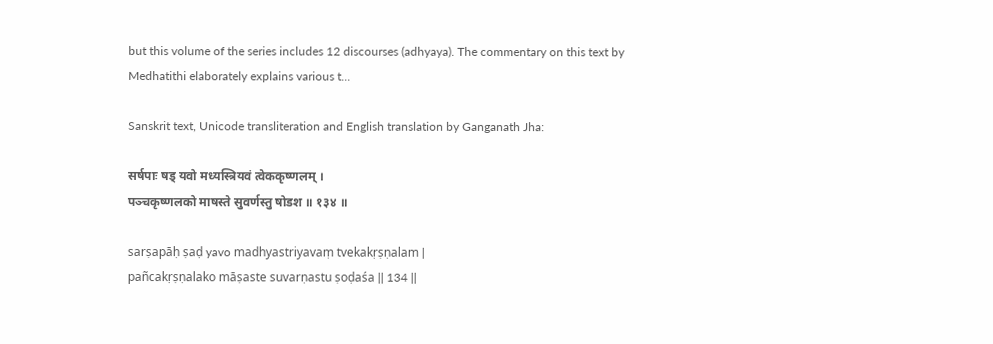but this volume of the series includes 12 discourses (adhyaya). The commentary on this text by Medhatithi elaborately explains various t...

Sanskrit text, Unicode transliteration and English translation by Ganganath Jha:

सर्षपाः षड् यवो मध्यस्त्रियवं त्वेककृष्णलम् ।
पञ्चकृष्णलको माषस्ते सुवर्णस्तु षोडश ॥ १३४ ॥

sarṣapāḥ ṣaḍ yavo madhyastriyavaṃ tvekakṛṣṇalam |
pañcakṛṣṇalako māṣaste suvarṇastu ṣoḍaśa || 134 ||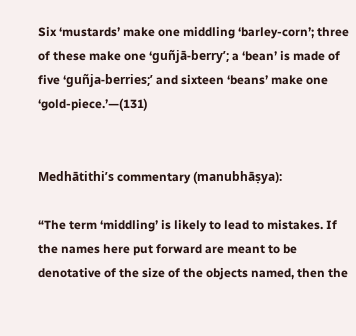Six ‘mustards’ make one middling ‘barley-corn’; three of these make one ‘guñjā-berry’; a ‘bean’ is made of five ‘guñja-berries;’ and sixteen ‘beans’ make one ‘gold-piece.’—(131)


Medhātithi’s commentary (manubhāṣya):

“The term ‘middling’ is likely to lead to mistakes. If the names here put forward are meant to be denotative of the size of the objects named, then the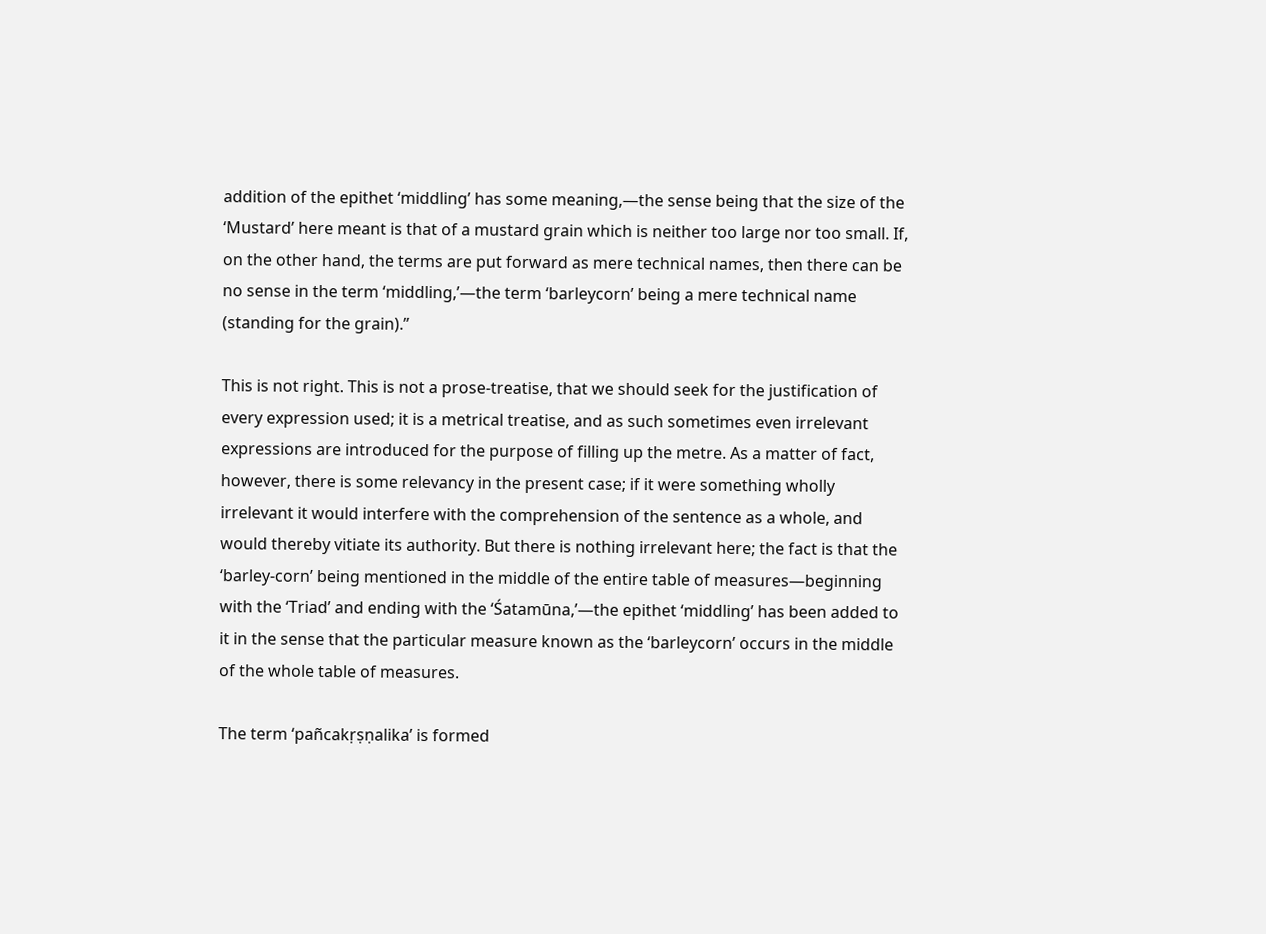addition of the epithet ‘middling’ has some meaning,—the sense being that the size of the ‘Mustard’ here meant is that of a mustard grain which is neither too large nor too small. If, on the other hand, the terms are put forward as mere technical names, then there can be no sense in the term ‘middling,’—the term ‘barleycorn’ being a mere technical name (standing for the grain).”

This is not right. This is not a prose-treatise, that we should seek for the justification of every expression used; it is a metrical treatise, and as such sometimes even irrelevant expressions are introduced for the purpose of filling up the metre. As a matter of fact, however, there is some relevancy in the present case; if it were something wholly irrelevant it would interfere with the comprehension of the sentence as a whole, and would thereby vitiate its authority. But there is nothing irrelevant here; the fact is that the ‘barley-corn’ being mentioned in the middle of the entire table of measures—beginning with the ‘Triad’ and ending with the ‘Śatamūna,’—the epithet ‘middling’ has been added to it in the sense that the particular measure known as the ‘barleycorn’ occurs in the middle of the whole table of measures.

The term ‘pañcakṛṣṇalika’ is formed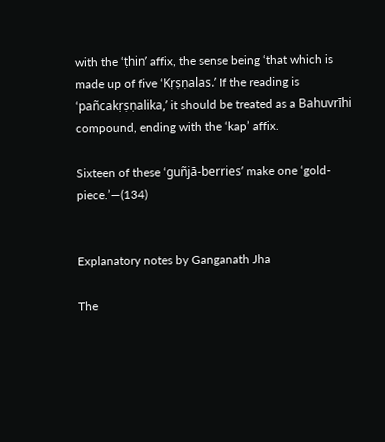with the ‘ṭhin’ affix, the sense being ‘that which is made up of five ‘Kṛṣṇalas.’ If the reading is ‘pañcakṛṣṇalika,’ it should be treated as a Bahuvrīhi compound, ending with the ‘kap’ affix.

Sixteen of these ‘guñjā-berries’ make one ‘gold-piece.’—(134)


Explanatory notes by Ganganath Jha

The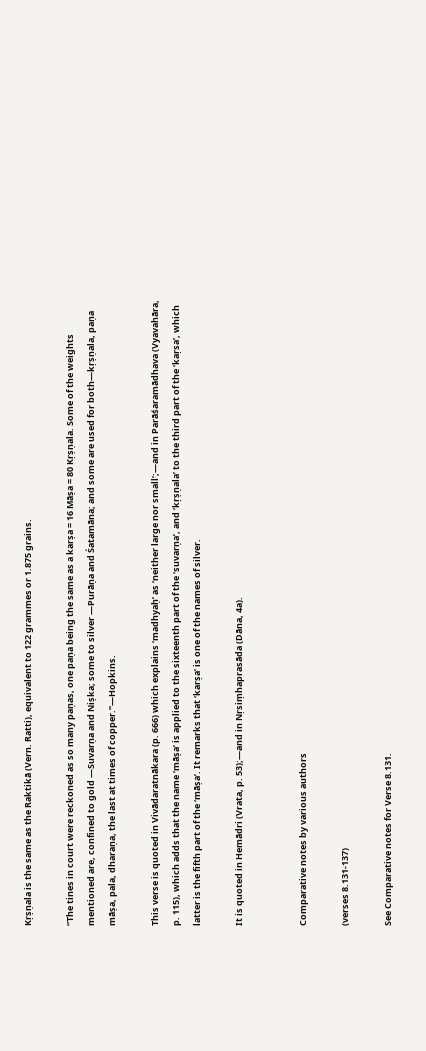Kṛṣṇala is the same as the Raktikā (Vern. Ratti), equivalent to 122 grammes or 1.875 grains.

“The tines in court were reckoned as so many paṇas, one paṇa being the same as a karṣa = 16 Māṣa = 80 Kṛṣṇala. Some of the weights mentioned are, confined to gold —Suvarṇa and Niṣka; some to silver —Purāṇa and Śatamāna; and some are used for both—kṛṣṇala, paṇa māṣa, pala, dharaṇa, the last at times of copper.”—Hopkins.

This verse is quoted in Vivādaratnākara (p. 666) which explains ‘madhyaḥ’ as ‘neither large nor small’;—and in Parāśaramādhava (Vyavahāra, p. 115), which adds that the name ‘māṣa’ is applied to the sixteenth part of the ‘suvarṇa’, and ‘kṛṣṇala’ to the third part of the ‘kaṛsa’, which latter is the fifth part of the ‘māṣa’. It remarks that ‘karṣa’ is one of the names of silver.

It is quoted in Hemādri (Vrata, p. 53);—and in Nṛsiṃhaprasāda (Dāna, 4a).


Comparative notes by various authors

(verses 8.131-137)

See Comparative notes for Verse 8.131.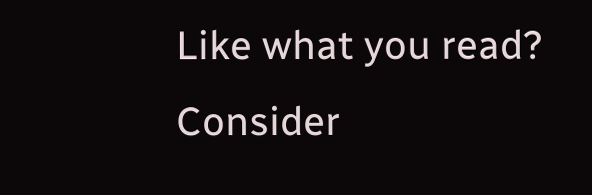Like what you read? Consider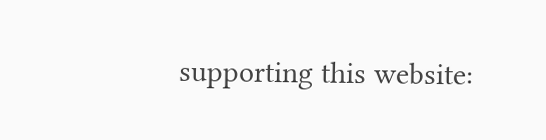supporting this website: